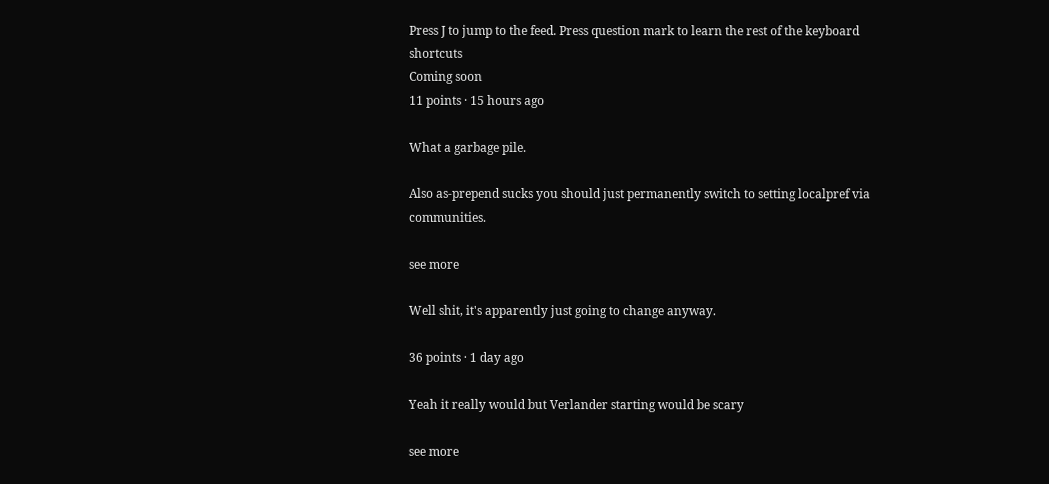Press J to jump to the feed. Press question mark to learn the rest of the keyboard shortcuts
Coming soon
11 points · 15 hours ago

What a garbage pile.

Also as-prepend sucks you should just permanently switch to setting localpref via communities.

see more

Well shit, it's apparently just going to change anyway.

36 points · 1 day ago

Yeah it really would but Verlander starting would be scary

see more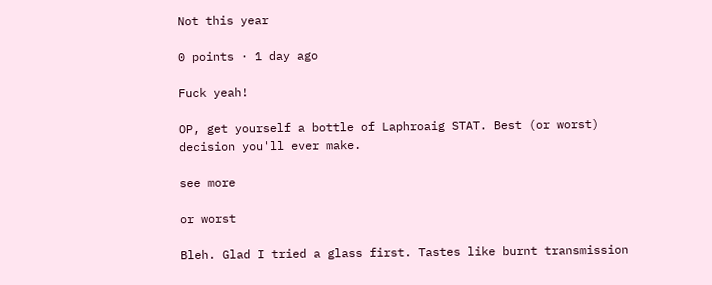Not this year

0 points · 1 day ago

Fuck yeah!

OP, get yourself a bottle of Laphroaig STAT. Best (or worst) decision you'll ever make.

see more

or worst

Bleh. Glad I tried a glass first. Tastes like burnt transmission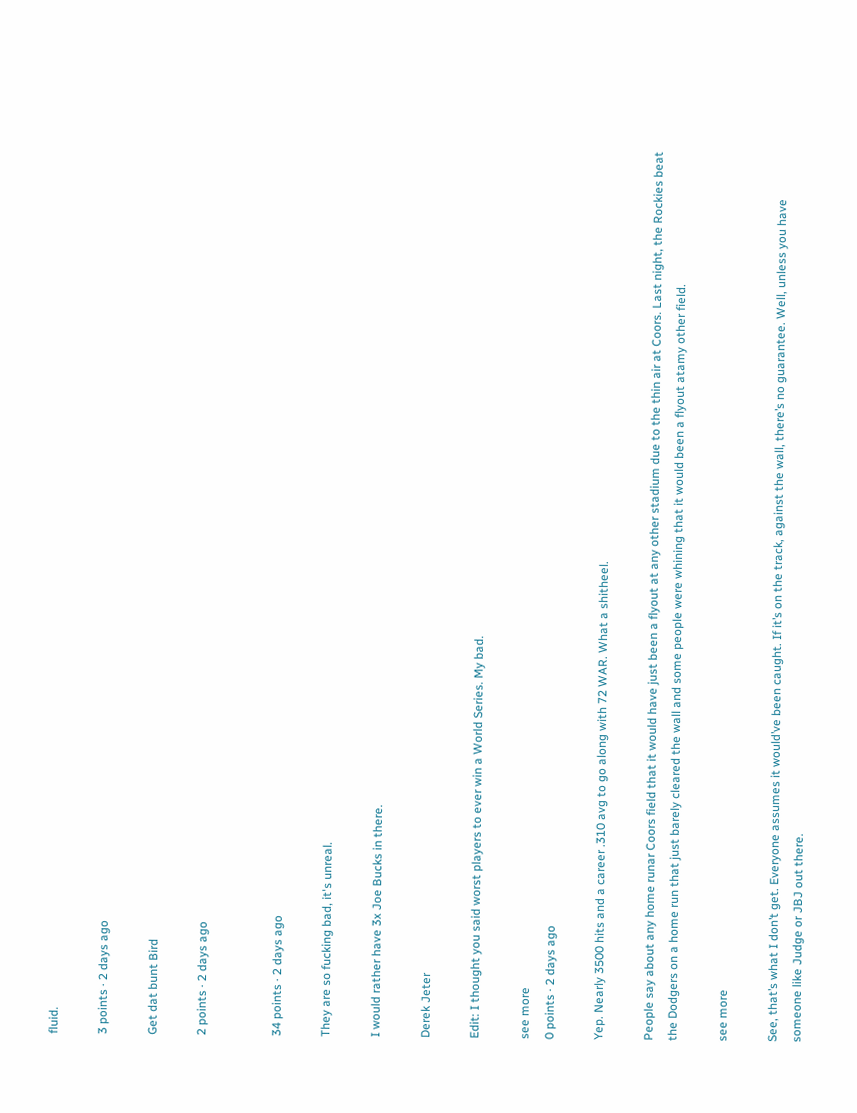fluid.

3 points · 2 days ago

Get dat bunt Bird

2 points · 2 days ago


34 points · 2 days ago

They are so fucking bad, it's unreal.

I would rather have 3x Joe Bucks in there.

Derek Jeter

Edit: I thought you said worst players to ever win a World Series. My bad.

see more
0 points · 2 days ago

Yep. Nearly 3500 hits and a career .310 avg to go along with 72 WAR. What a shitheel.

People say about any home runar Coors field that it would have just been a flyout at any other stadium due to the thin air at Coors. Last night, the Rockies beat the Dodgers on a home run that just barely cleared the wall and some people were whining that it would been a flyout atamy other field.

see more

See, that’s what I don’t get. Everyone assumes it would’ve been caught. If it’s on the track, against the wall, there’s no guarantee. Well, unless you have someone like Judge or JBJ out there.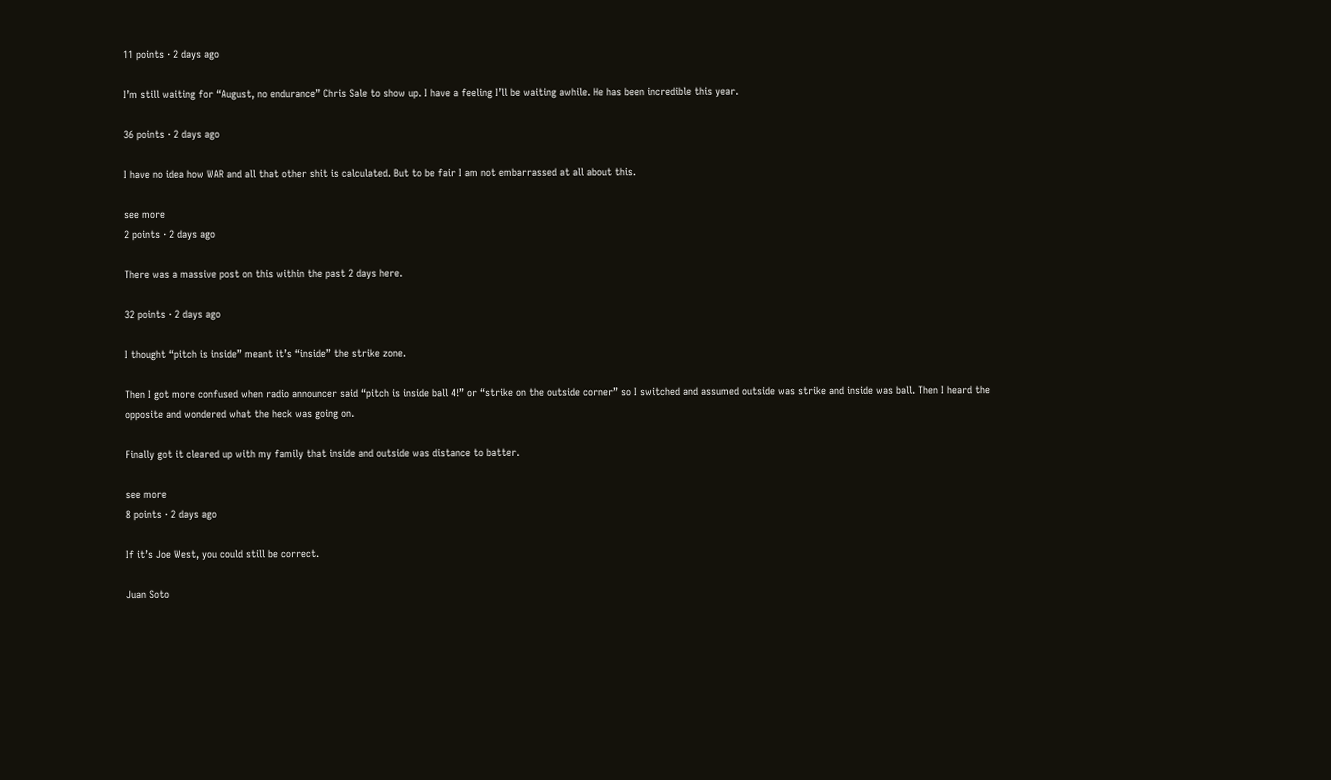11 points · 2 days ago

I’m still waiting for “August, no endurance” Chris Sale to show up. I have a feeling I’ll be waiting awhile. He has been incredible this year.

36 points · 2 days ago

I have no idea how WAR and all that other shit is calculated. But to be fair I am not embarrassed at all about this.

see more
2 points · 2 days ago

There was a massive post on this within the past 2 days here.

32 points · 2 days ago

I thought “pitch is inside” meant it’s “inside” the strike zone.

Then I got more confused when radio announcer said “pitch is inside ball 4!” or “strike on the outside corner” so I switched and assumed outside was strike and inside was ball. Then I heard the opposite and wondered what the heck was going on.

Finally got it cleared up with my family that inside and outside was distance to batter.

see more
8 points · 2 days ago

If it’s Joe West, you could still be correct.

Juan Soto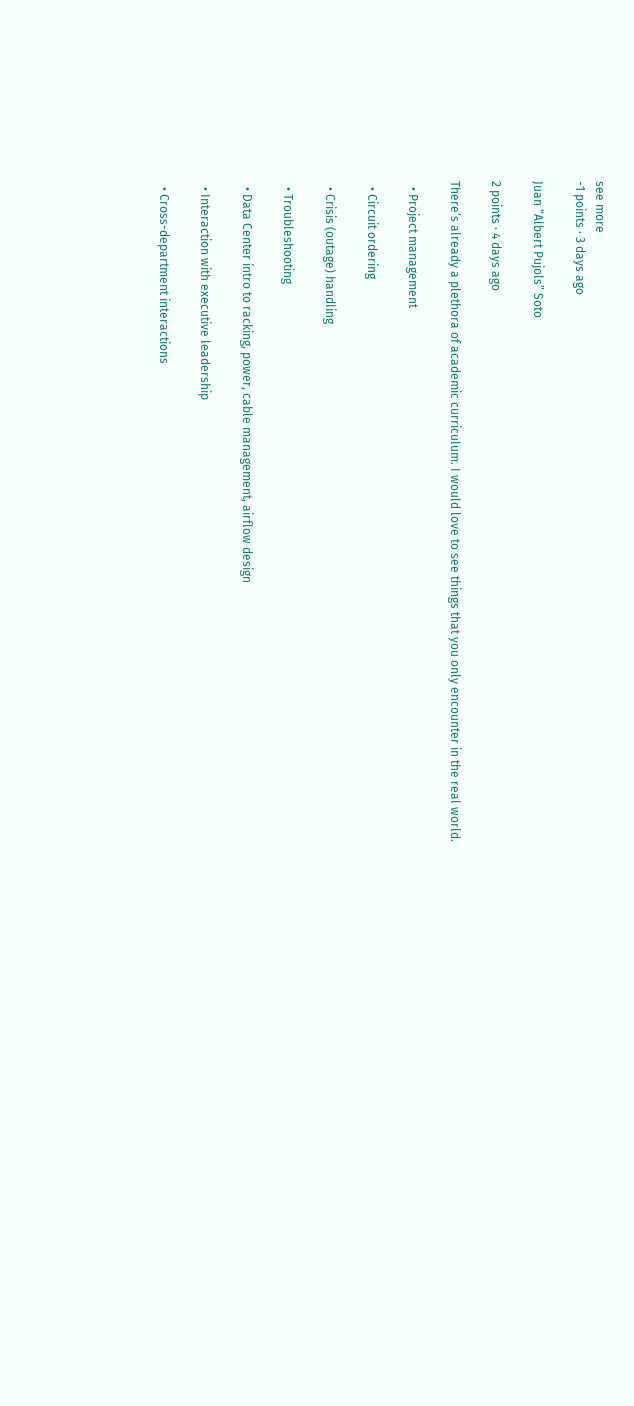see more
-1 points · 3 days ago

Juan “Albert Pujols” Soto

2 points · 4 days ago

There’s already a plethora of academic curriculum. I would love to see things that you only encounter in the real world.

  • Project management

  • Circuit ordering

  • Crisis (outage) handling

  • Troubleshooting

  • Data Center intro to racking, power, cable management, airflow design

  • Interaction with executive leadership

  • Cross-department interactions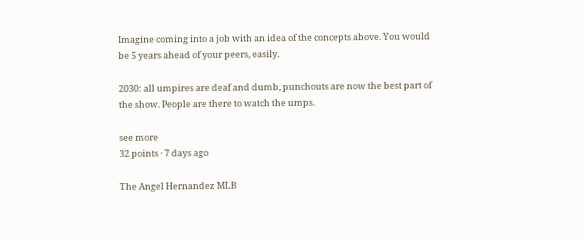Imagine coming into a job with an idea of the concepts above. You would be 5 years ahead of your peers, easily.

2030: all umpires are deaf and dumb, punchouts are now the best part of the show. People are there to watch the umps.

see more
32 points · 7 days ago

The Angel Hernandez MLB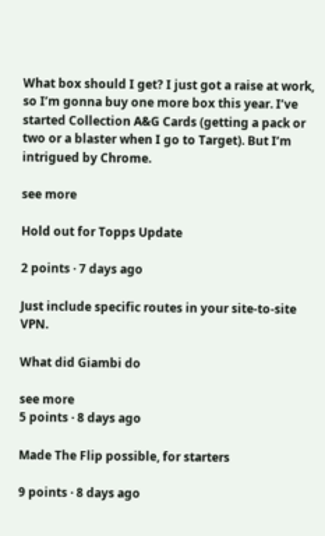What box should I get? I just got a raise at work, so I’m gonna buy one more box this year. I’ve started Collection A&G Cards (getting a pack or two or a blaster when I go to Target). But I’m intrigued by Chrome.

see more

Hold out for Topps Update

2 points · 7 days ago

Just include specific routes in your site-to-site VPN.

What did Giambi do

see more
5 points · 8 days ago

Made The Flip possible, for starters

9 points · 8 days ago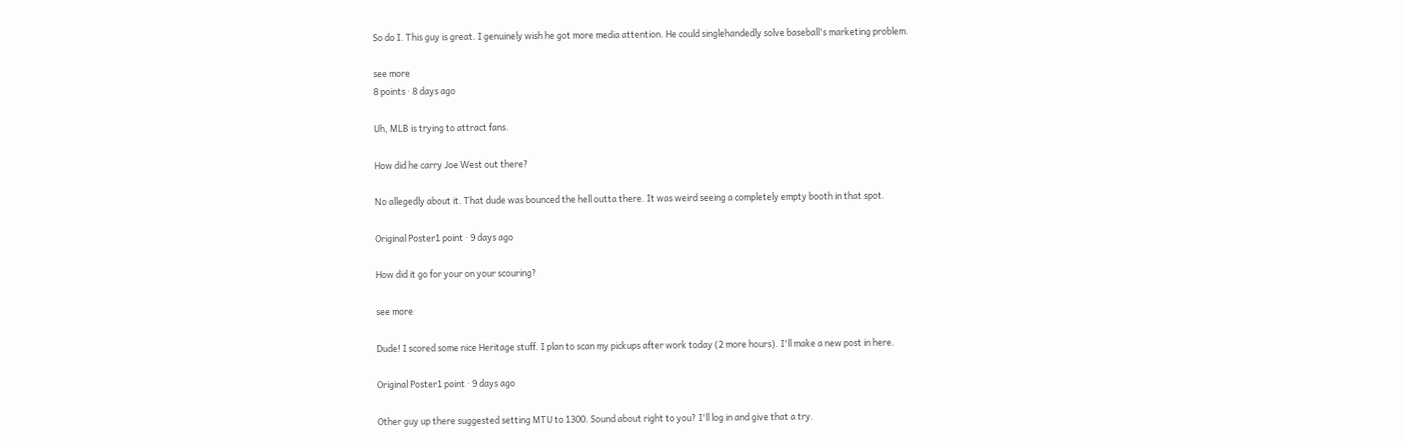So do I. This guy is great. I genuinely wish he got more media attention. He could singlehandedly solve baseball's marketing problem.

see more
8 points · 8 days ago

Uh, MLB is trying to attract fans.

How did he carry Joe West out there?

No allegedly about it. That dude was bounced the hell outta there. It was weird seeing a completely empty booth in that spot.

Original Poster1 point · 9 days ago

How did it go for your on your scouring?

see more

Dude! I scored some nice Heritage stuff. I plan to scan my pickups after work today (2 more hours). I'll make a new post in here.

Original Poster1 point · 9 days ago

Other guy up there suggested setting MTU to 1300. Sound about right to you? I'll log in and give that a try.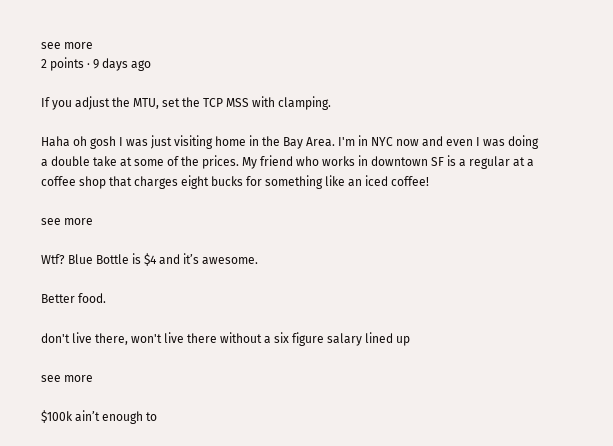see more
2 points · 9 days ago

If you adjust the MTU, set the TCP MSS with clamping.

Haha oh gosh I was just visiting home in the Bay Area. I'm in NYC now and even I was doing a double take at some of the prices. My friend who works in downtown SF is a regular at a coffee shop that charges eight bucks for something like an iced coffee!

see more

Wtf? Blue Bottle is $4 and it’s awesome.

Better food.

don't live there, won't live there without a six figure salary lined up

see more

$100k ain’t enough to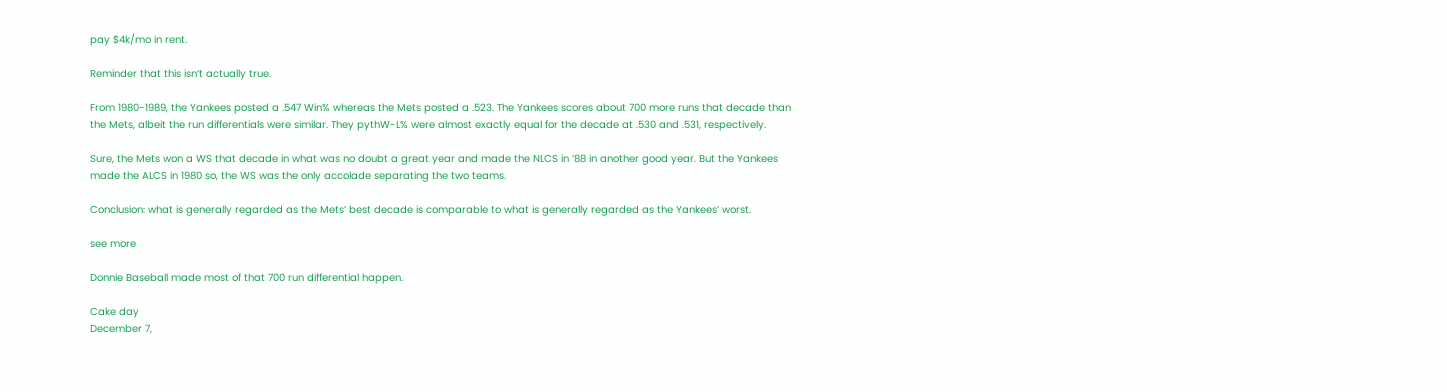pay $4k/mo in rent.

Reminder that this isn’t actually true.

From 1980-1989, the Yankees posted a .547 Win% whereas the Mets posted a .523. The Yankees scores about 700 more runs that decade than the Mets, albeit the run differentials were similar. They pythW-L% were almost exactly equal for the decade at .530 and .531, respectively.

Sure, the Mets won a WS that decade in what was no doubt a great year and made the NLCS in ‘88 in another good year. But the Yankees made the ALCS in 1980 so, the WS was the only accolade separating the two teams.

Conclusion: what is generally regarded as the Mets’ best decade is comparable to what is generally regarded as the Yankees’ worst.

see more

Donnie Baseball made most of that 700 run differential happen.

Cake day
December 7,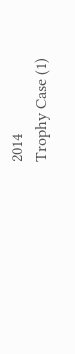2014
Trophy Case (1)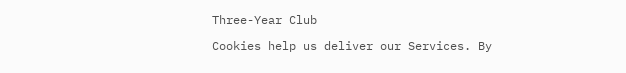Three-Year Club

Cookies help us deliver our Services. By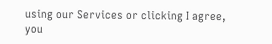using our Services or clicking I agree, you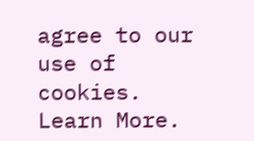agree to our use of cookies. Learn More.